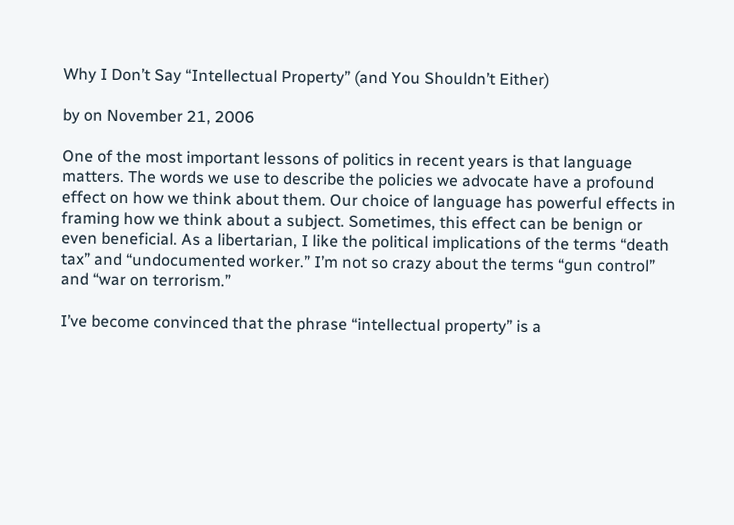Why I Don’t Say “Intellectual Property” (and You Shouldn’t Either)

by on November 21, 2006

One of the most important lessons of politics in recent years is that language matters. The words we use to describe the policies we advocate have a profound effect on how we think about them. Our choice of language has powerful effects in framing how we think about a subject. Sometimes, this effect can be benign or even beneficial. As a libertarian, I like the political implications of the terms “death tax” and “undocumented worker.” I’m not so crazy about the terms “gun control” and “war on terrorism.”

I’ve become convinced that the phrase “intellectual property” is a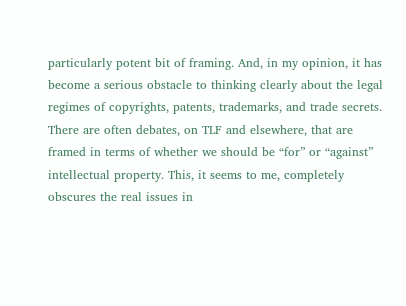particularly potent bit of framing. And, in my opinion, it has become a serious obstacle to thinking clearly about the legal regimes of copyrights, patents, trademarks, and trade secrets. There are often debates, on TLF and elsewhere, that are framed in terms of whether we should be “for” or “against” intellectual property. This, it seems to me, completely obscures the real issues in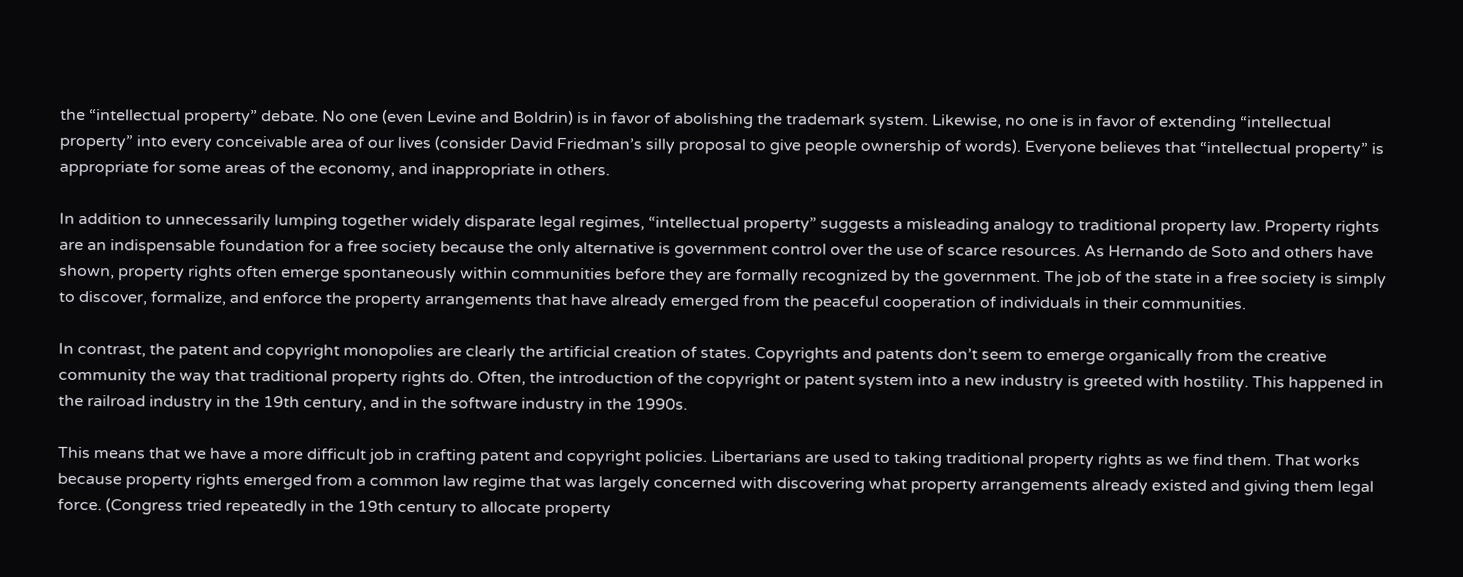the “intellectual property” debate. No one (even Levine and Boldrin) is in favor of abolishing the trademark system. Likewise, no one is in favor of extending “intellectual property” into every conceivable area of our lives (consider David Friedman’s silly proposal to give people ownership of words). Everyone believes that “intellectual property” is appropriate for some areas of the economy, and inappropriate in others.

In addition to unnecessarily lumping together widely disparate legal regimes, “intellectual property” suggests a misleading analogy to traditional property law. Property rights are an indispensable foundation for a free society because the only alternative is government control over the use of scarce resources. As Hernando de Soto and others have shown, property rights often emerge spontaneously within communities before they are formally recognized by the government. The job of the state in a free society is simply to discover, formalize, and enforce the property arrangements that have already emerged from the peaceful cooperation of individuals in their communities.

In contrast, the patent and copyright monopolies are clearly the artificial creation of states. Copyrights and patents don’t seem to emerge organically from the creative community the way that traditional property rights do. Often, the introduction of the copyright or patent system into a new industry is greeted with hostility. This happened in the railroad industry in the 19th century, and in the software industry in the 1990s.

This means that we have a more difficult job in crafting patent and copyright policies. Libertarians are used to taking traditional property rights as we find them. That works because property rights emerged from a common law regime that was largely concerned with discovering what property arrangements already existed and giving them legal force. (Congress tried repeatedly in the 19th century to allocate property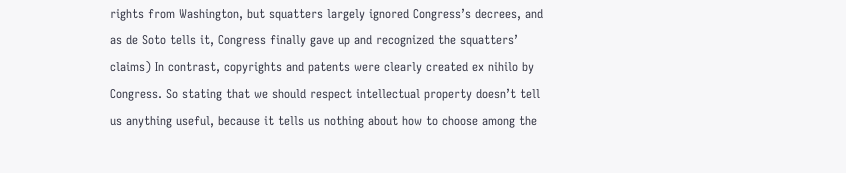rights from Washington, but squatters largely ignored Congress’s decrees, and as de Soto tells it, Congress finally gave up and recognized the squatters’ claims) In contrast, copyrights and patents were clearly created ex nihilo by Congress. So stating that we should respect intellectual property doesn’t tell us anything useful, because it tells us nothing about how to choose among the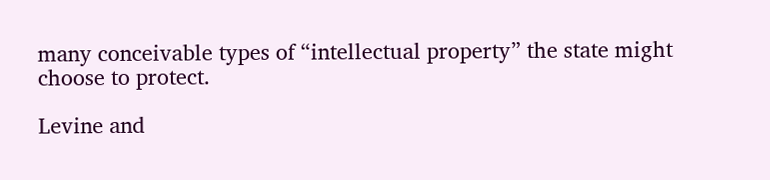many conceivable types of “intellectual property” the state might choose to protect.

Levine and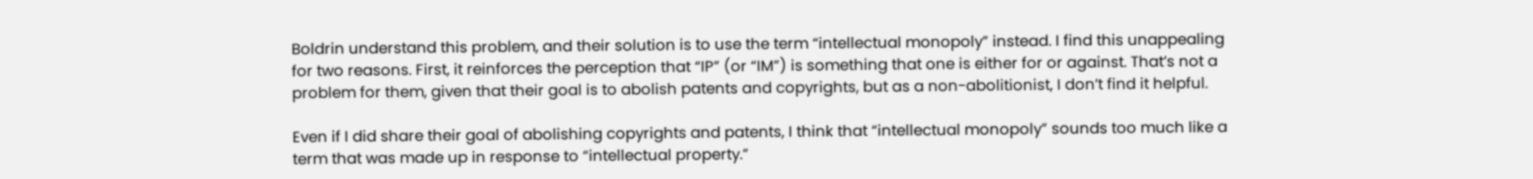Boldrin understand this problem, and their solution is to use the term “intellectual monopoly” instead. I find this unappealing for two reasons. First, it reinforces the perception that “IP” (or “IM”) is something that one is either for or against. That’s not a problem for them, given that their goal is to abolish patents and copyrights, but as a non-abolitionist, I don’t find it helpful.

Even if I did share their goal of abolishing copyrights and patents, I think that “intellectual monopoly” sounds too much like a term that was made up in response to “intellectual property.”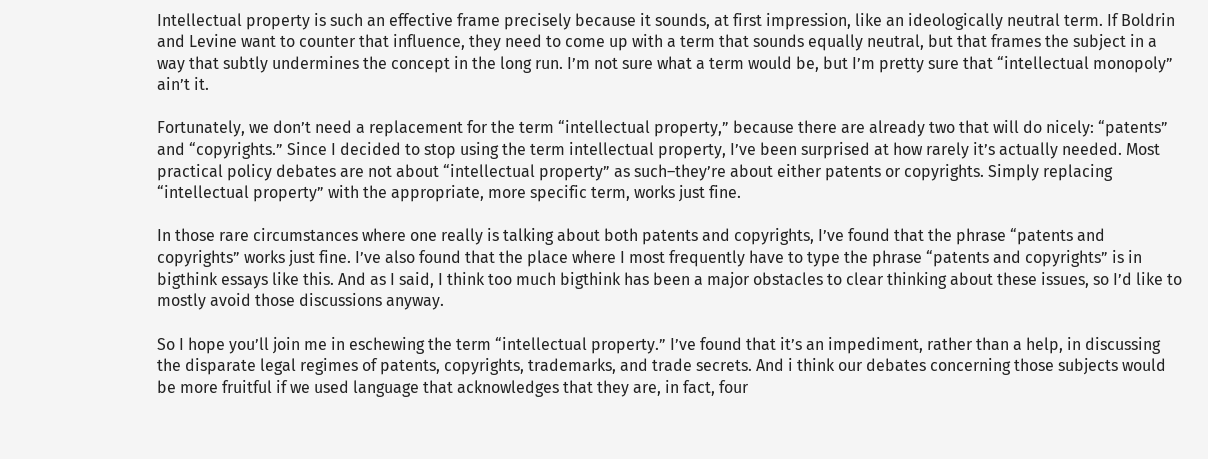Intellectual property is such an effective frame precisely because it sounds, at first impression, like an ideologically neutral term. If Boldrin and Levine want to counter that influence, they need to come up with a term that sounds equally neutral, but that frames the subject in a way that subtly undermines the concept in the long run. I’m not sure what a term would be, but I’m pretty sure that “intellectual monopoly” ain’t it.

Fortunately, we don’t need a replacement for the term “intellectual property,” because there are already two that will do nicely: “patents” and “copyrights.” Since I decided to stop using the term intellectual property, I’ve been surprised at how rarely it’s actually needed. Most practical policy debates are not about “intellectual property” as such–they’re about either patents or copyrights. Simply replacing “intellectual property” with the appropriate, more specific term, works just fine.

In those rare circumstances where one really is talking about both patents and copyrights, I’ve found that the phrase “patents and copyrights” works just fine. I’ve also found that the place where I most frequently have to type the phrase “patents and copyrights” is in bigthink essays like this. And as I said, I think too much bigthink has been a major obstacles to clear thinking about these issues, so I’d like to mostly avoid those discussions anyway.

So I hope you’ll join me in eschewing the term “intellectual property.” I’ve found that it’s an impediment, rather than a help, in discussing the disparate legal regimes of patents, copyrights, trademarks, and trade secrets. And i think our debates concerning those subjects would be more fruitful if we used language that acknowledges that they are, in fact, four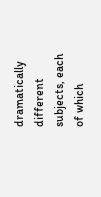dramatically different subjects, each of which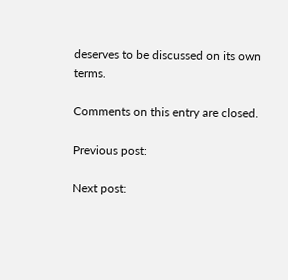deserves to be discussed on its own terms.

Comments on this entry are closed.

Previous post:

Next post: